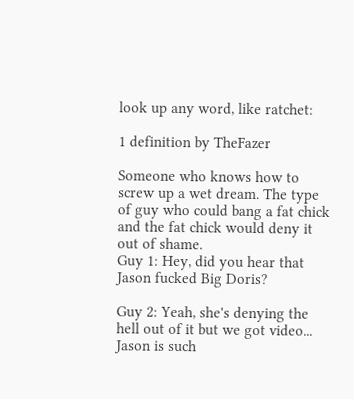look up any word, like ratchet:

1 definition by TheFazer

Someone who knows how to screw up a wet dream. The type of guy who could bang a fat chick and the fat chick would deny it out of shame.
Guy 1: Hey, did you hear that Jason fucked Big Doris?

Guy 2: Yeah, she's denying the hell out of it but we got video... Jason is such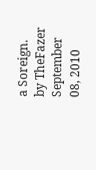a Soreign.
by TheFazer September 08, 2010